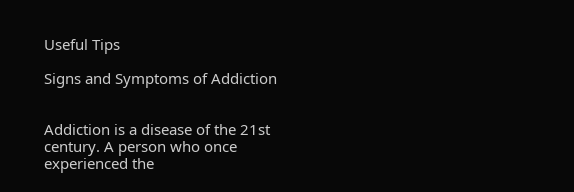Useful Tips

Signs and Symptoms of Addiction


Addiction is a disease of the 21st century. A person who once experienced the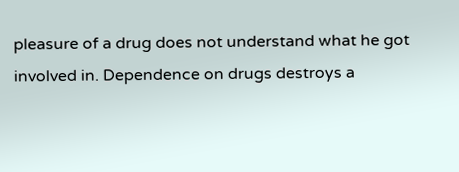pleasure of a drug does not understand what he got involved in. Dependence on drugs destroys a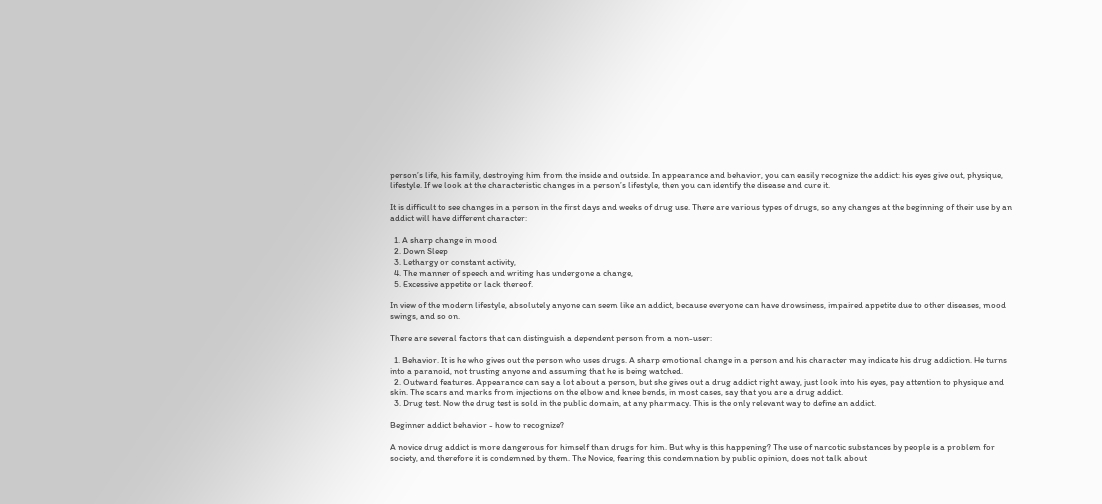person’s life, his family, destroying him from the inside and outside. In appearance and behavior, you can easily recognize the addict: his eyes give out, physique, lifestyle. If we look at the characteristic changes in a person’s lifestyle, then you can identify the disease and cure it.

It is difficult to see changes in a person in the first days and weeks of drug use. There are various types of drugs, so any changes at the beginning of their use by an addict will have different character:

  1. A sharp change in mood
  2. Down Sleep
  3. Lethargy or constant activity,
  4. The manner of speech and writing has undergone a change,
  5. Excessive appetite or lack thereof.

In view of the modern lifestyle, absolutely anyone can seem like an addict, because everyone can have drowsiness, impaired appetite due to other diseases, mood swings, and so on.

There are several factors that can distinguish a dependent person from a non-user:

  1. Behavior. It is he who gives out the person who uses drugs. A sharp emotional change in a person and his character may indicate his drug addiction. He turns into a paranoid, not trusting anyone and assuming that he is being watched.
  2. Outward features. Appearance can say a lot about a person, but she gives out a drug addict right away, just look into his eyes, pay attention to physique and skin. The scars and marks from injections on the elbow and knee bends, in most cases, say that you are a drug addict.
  3. Drug test. Now the drug test is sold in the public domain, at any pharmacy. This is the only relevant way to define an addict.

Beginner addict behavior - how to recognize?

A novice drug addict is more dangerous for himself than drugs for him. But why is this happening? The use of narcotic substances by people is a problem for society, and therefore it is condemned by them. The Novice, fearing this condemnation by public opinion, does not talk about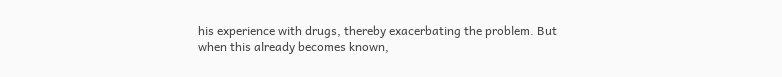his experience with drugs, thereby exacerbating the problem. But when this already becomes known,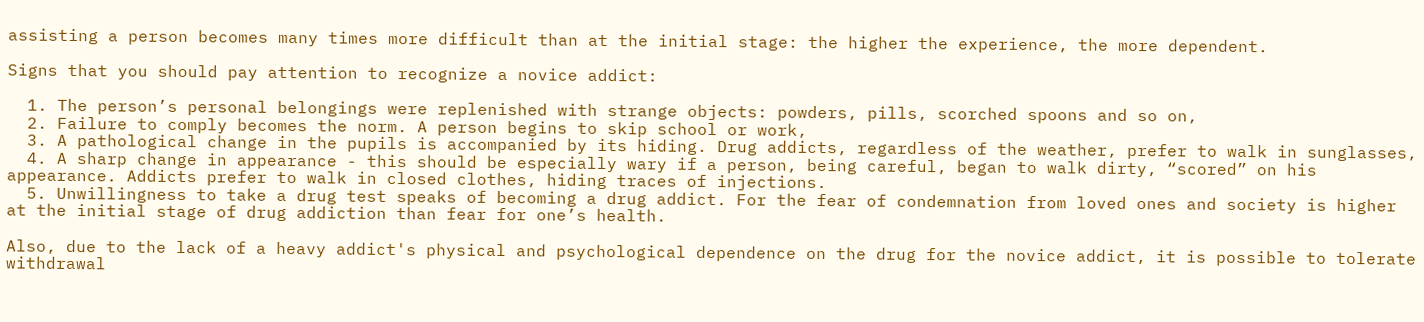assisting a person becomes many times more difficult than at the initial stage: the higher the experience, the more dependent.

Signs that you should pay attention to recognize a novice addict:

  1. The person’s personal belongings were replenished with strange objects: powders, pills, scorched spoons and so on,
  2. Failure to comply becomes the norm. A person begins to skip school or work,
  3. A pathological change in the pupils is accompanied by its hiding. Drug addicts, regardless of the weather, prefer to walk in sunglasses,
  4. A sharp change in appearance - this should be especially wary if a person, being careful, began to walk dirty, “scored” on his appearance. Addicts prefer to walk in closed clothes, hiding traces of injections.
  5. Unwillingness to take a drug test speaks of becoming a drug addict. For the fear of condemnation from loved ones and society is higher at the initial stage of drug addiction than fear for one’s health.

Also, due to the lack of a heavy addict's physical and psychological dependence on the drug for the novice addict, it is possible to tolerate withdrawal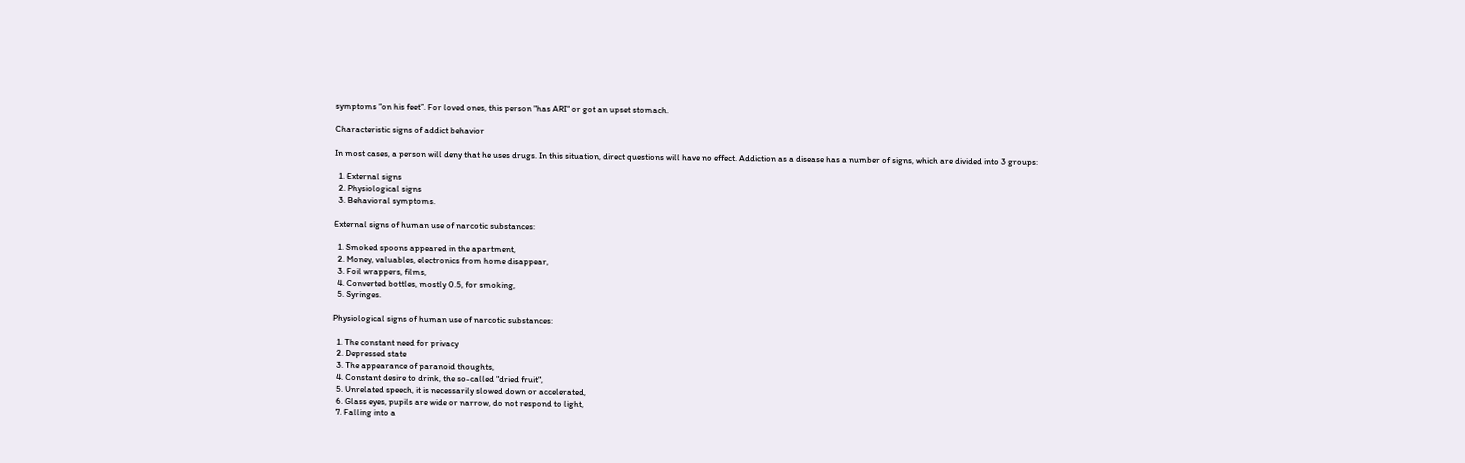symptoms “on his feet”. For loved ones, this person "has ARI" or got an upset stomach.

Characteristic signs of addict behavior

In most cases, a person will deny that he uses drugs. In this situation, direct questions will have no effect. Addiction as a disease has a number of signs, which are divided into 3 groups:

  1. External signs
  2. Physiological signs
  3. Behavioral symptoms.

External signs of human use of narcotic substances:

  1. Smoked spoons appeared in the apartment,
  2. Money, valuables, electronics from home disappear,
  3. Foil wrappers, films,
  4. Converted bottles, mostly 0.5, for smoking,
  5. Syringes.

Physiological signs of human use of narcotic substances:

  1. The constant need for privacy
  2. Depressed state
  3. The appearance of paranoid thoughts,
  4. Constant desire to drink, the so-called "dried fruit",
  5. Unrelated speech, it is necessarily slowed down or accelerated,
  6. Glass eyes, pupils are wide or narrow, do not respond to light,
  7. Falling into a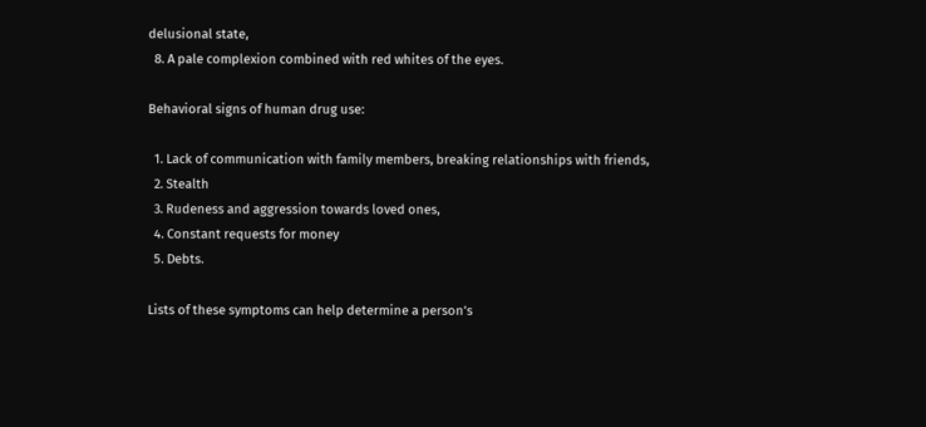delusional state,
  8. A pale complexion combined with red whites of the eyes.

Behavioral signs of human drug use:

  1. Lack of communication with family members, breaking relationships with friends,
  2. Stealth
  3. Rudeness and aggression towards loved ones,
  4. Constant requests for money
  5. Debts.

Lists of these symptoms can help determine a person’s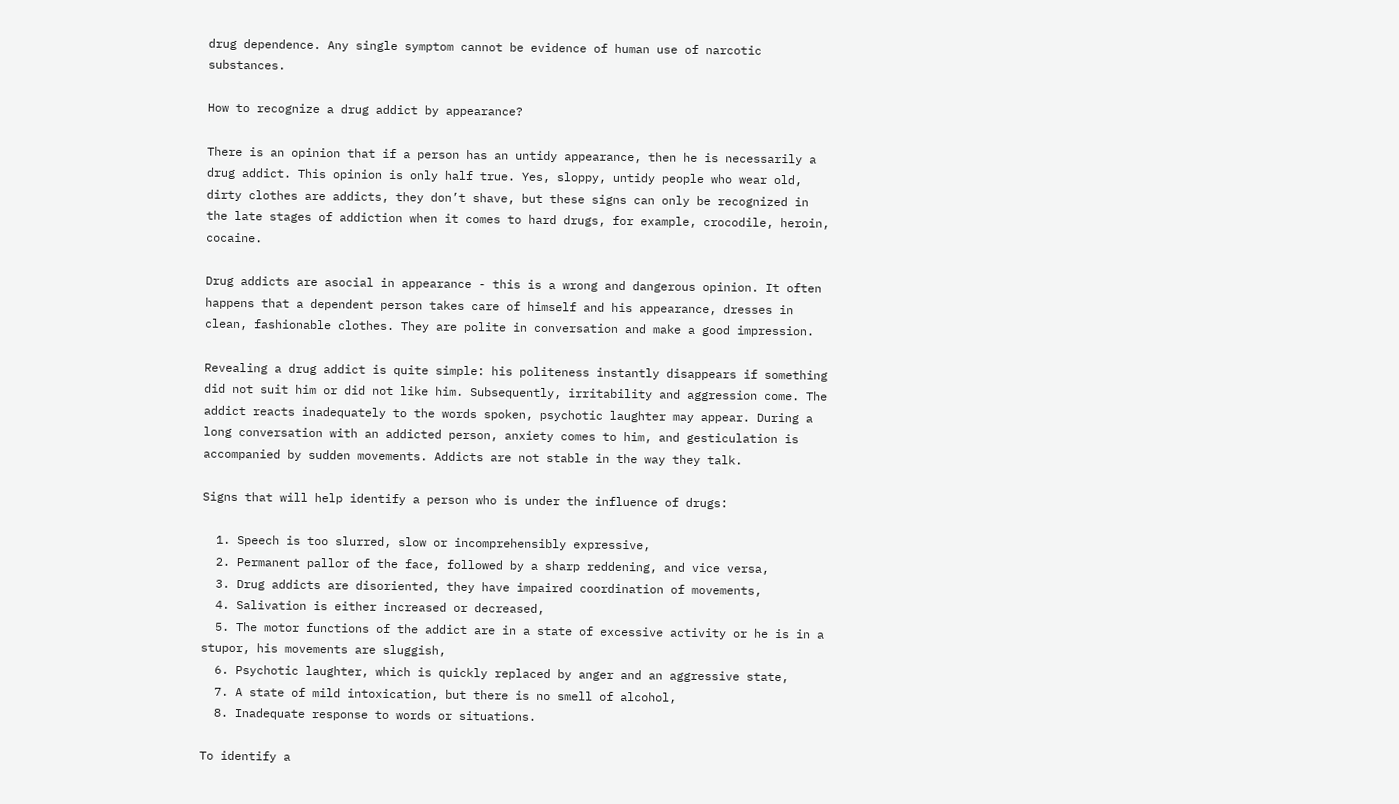drug dependence. Any single symptom cannot be evidence of human use of narcotic substances.

How to recognize a drug addict by appearance?

There is an opinion that if a person has an untidy appearance, then he is necessarily a drug addict. This opinion is only half true. Yes, sloppy, untidy people who wear old, dirty clothes are addicts, they don’t shave, but these signs can only be recognized in the late stages of addiction when it comes to hard drugs, for example, crocodile, heroin, cocaine.

Drug addicts are asocial in appearance - this is a wrong and dangerous opinion. It often happens that a dependent person takes care of himself and his appearance, dresses in clean, fashionable clothes. They are polite in conversation and make a good impression.

Revealing a drug addict is quite simple: his politeness instantly disappears if something did not suit him or did not like him. Subsequently, irritability and aggression come. The addict reacts inadequately to the words spoken, psychotic laughter may appear. During a long conversation with an addicted person, anxiety comes to him, and gesticulation is accompanied by sudden movements. Addicts are not stable in the way they talk.

Signs that will help identify a person who is under the influence of drugs:

  1. Speech is too slurred, slow or incomprehensibly expressive,
  2. Permanent pallor of the face, followed by a sharp reddening, and vice versa,
  3. Drug addicts are disoriented, they have impaired coordination of movements,
  4. Salivation is either increased or decreased,
  5. The motor functions of the addict are in a state of excessive activity or he is in a stupor, his movements are sluggish,
  6. Psychotic laughter, which is quickly replaced by anger and an aggressive state,
  7. A state of mild intoxication, but there is no smell of alcohol,
  8. Inadequate response to words or situations.

To identify a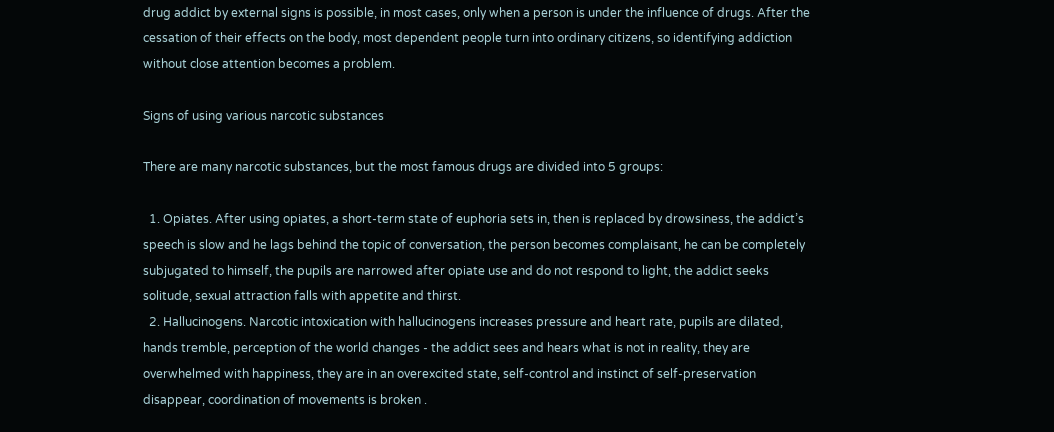drug addict by external signs is possible, in most cases, only when a person is under the influence of drugs. After the cessation of their effects on the body, most dependent people turn into ordinary citizens, so identifying addiction without close attention becomes a problem.

Signs of using various narcotic substances

There are many narcotic substances, but the most famous drugs are divided into 5 groups:

  1. Opiates. After using opiates, a short-term state of euphoria sets in, then is replaced by drowsiness, the addict’s speech is slow and he lags behind the topic of conversation, the person becomes complaisant, he can be completely subjugated to himself, the pupils are narrowed after opiate use and do not respond to light, the addict seeks solitude, sexual attraction falls with appetite and thirst.
  2. Hallucinogens. Narcotic intoxication with hallucinogens increases pressure and heart rate, pupils are dilated, hands tremble, perception of the world changes - the addict sees and hears what is not in reality, they are overwhelmed with happiness, they are in an overexcited state, self-control and instinct of self-preservation disappear, coordination of movements is broken .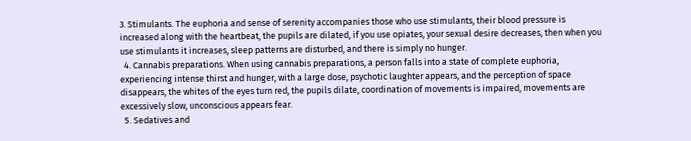3. Stimulants. The euphoria and sense of serenity accompanies those who use stimulants, their blood pressure is increased along with the heartbeat, the pupils are dilated, if you use opiates, your sexual desire decreases, then when you use stimulants it increases, sleep patterns are disturbed, and there is simply no hunger.
  4. Cannabis preparations. When using cannabis preparations, a person falls into a state of complete euphoria, experiencing intense thirst and hunger, with a large dose, psychotic laughter appears, and the perception of space disappears, the whites of the eyes turn red, the pupils dilate, coordination of movements is impaired, movements are excessively slow, unconscious appears fear.
  5. Sedatives and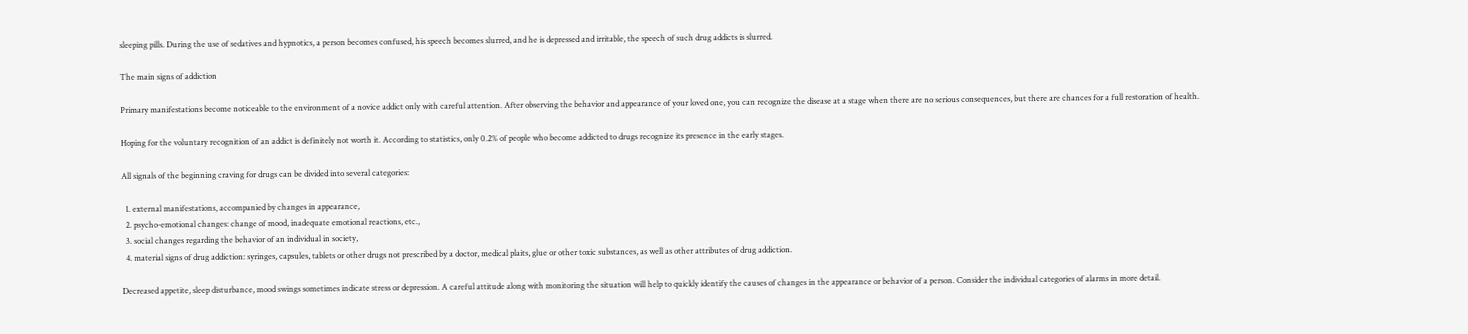sleeping pills. During the use of sedatives and hypnotics, a person becomes confused, his speech becomes slurred, and he is depressed and irritable, the speech of such drug addicts is slurred.

The main signs of addiction

Primary manifestations become noticeable to the environment of a novice addict only with careful attention. After observing the behavior and appearance of your loved one, you can recognize the disease at a stage when there are no serious consequences, but there are chances for a full restoration of health.

Hoping for the voluntary recognition of an addict is definitely not worth it. According to statistics, only 0.2% of people who become addicted to drugs recognize its presence in the early stages.

All signals of the beginning craving for drugs can be divided into several categories:

  1. external manifestations, accompanied by changes in appearance,
  2. psycho-emotional changes: change of mood, inadequate emotional reactions, etc.,
  3. social changes regarding the behavior of an individual in society,
  4. material signs of drug addiction: syringes, capsules, tablets or other drugs not prescribed by a doctor, medical plaits, glue or other toxic substances, as well as other attributes of drug addiction.

Decreased appetite, sleep disturbance, mood swings sometimes indicate stress or depression. A careful attitude along with monitoring the situation will help to quickly identify the causes of changes in the appearance or behavior of a person. Consider the individual categories of alarms in more detail.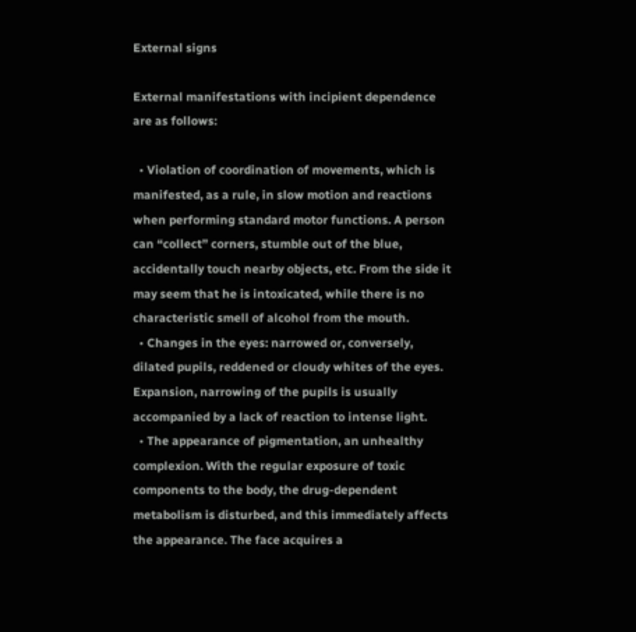External signs

External manifestations with incipient dependence are as follows:

  • Violation of coordination of movements, which is manifested, as a rule, in slow motion and reactions when performing standard motor functions. A person can “collect” corners, stumble out of the blue, accidentally touch nearby objects, etc. From the side it may seem that he is intoxicated, while there is no characteristic smell of alcohol from the mouth.
  • Changes in the eyes: narrowed or, conversely, dilated pupils, reddened or cloudy whites of the eyes. Expansion, narrowing of the pupils is usually accompanied by a lack of reaction to intense light.
  • The appearance of pigmentation, an unhealthy complexion. With the regular exposure of toxic components to the body, the drug-dependent metabolism is disturbed, and this immediately affects the appearance. The face acquires a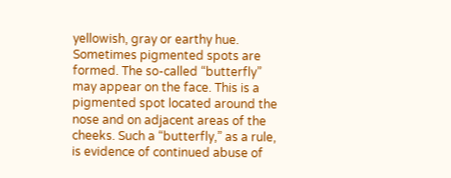yellowish, gray or earthy hue. Sometimes pigmented spots are formed. The so-called “butterfly” may appear on the face. This is a pigmented spot located around the nose and on adjacent areas of the cheeks. Such a “butterfly,” as a rule, is evidence of continued abuse of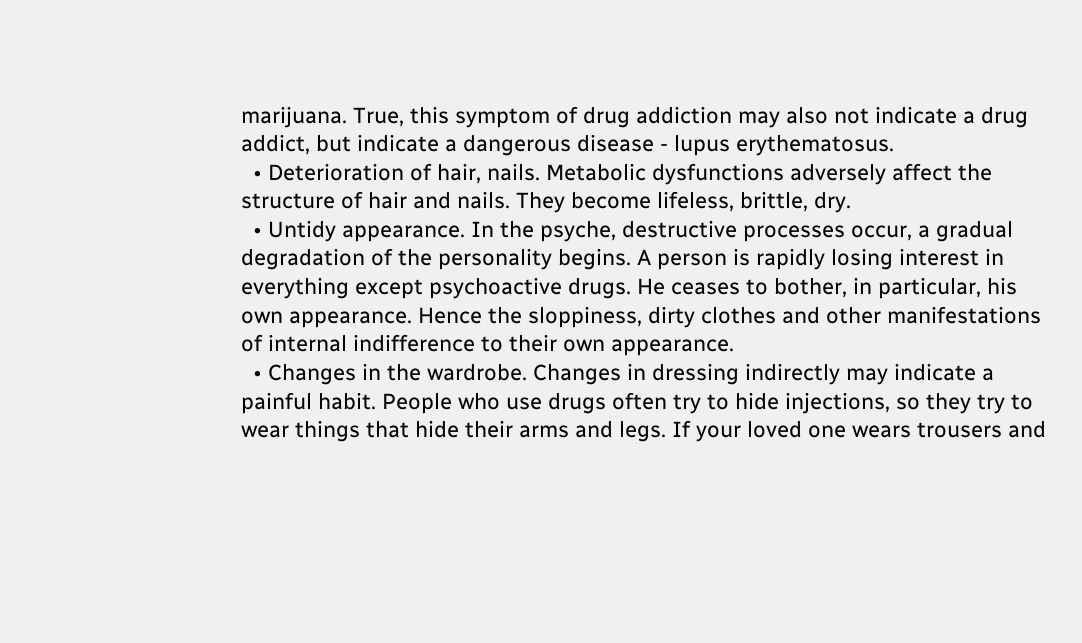marijuana. True, this symptom of drug addiction may also not indicate a drug addict, but indicate a dangerous disease - lupus erythematosus.
  • Deterioration of hair, nails. Metabolic dysfunctions adversely affect the structure of hair and nails. They become lifeless, brittle, dry.
  • Untidy appearance. In the psyche, destructive processes occur, a gradual degradation of the personality begins. A person is rapidly losing interest in everything except psychoactive drugs. He ceases to bother, in particular, his own appearance. Hence the sloppiness, dirty clothes and other manifestations of internal indifference to their own appearance.
  • Changes in the wardrobe. Changes in dressing indirectly may indicate a painful habit. People who use drugs often try to hide injections, so they try to wear things that hide their arms and legs. If your loved one wears trousers and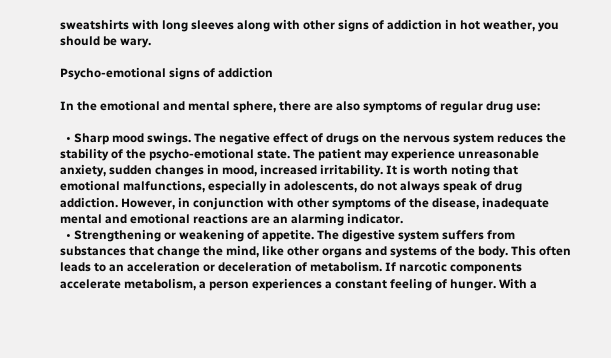sweatshirts with long sleeves along with other signs of addiction in hot weather, you should be wary.

Psycho-emotional signs of addiction

In the emotional and mental sphere, there are also symptoms of regular drug use:

  • Sharp mood swings. The negative effect of drugs on the nervous system reduces the stability of the psycho-emotional state. The patient may experience unreasonable anxiety, sudden changes in mood, increased irritability. It is worth noting that emotional malfunctions, especially in adolescents, do not always speak of drug addiction. However, in conjunction with other symptoms of the disease, inadequate mental and emotional reactions are an alarming indicator.
  • Strengthening or weakening of appetite. The digestive system suffers from substances that change the mind, like other organs and systems of the body. This often leads to an acceleration or deceleration of metabolism. If narcotic components accelerate metabolism, a person experiences a constant feeling of hunger. With a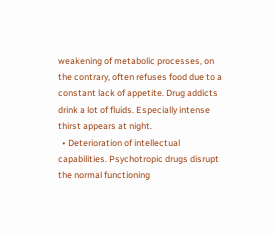weakening of metabolic processes, on the contrary, often refuses food due to a constant lack of appetite. Drug addicts drink a lot of fluids. Especially intense thirst appears at night.
  • Deterioration of intellectual capabilities. Psychotropic drugs disrupt the normal functioning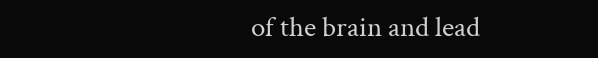of the brain and lead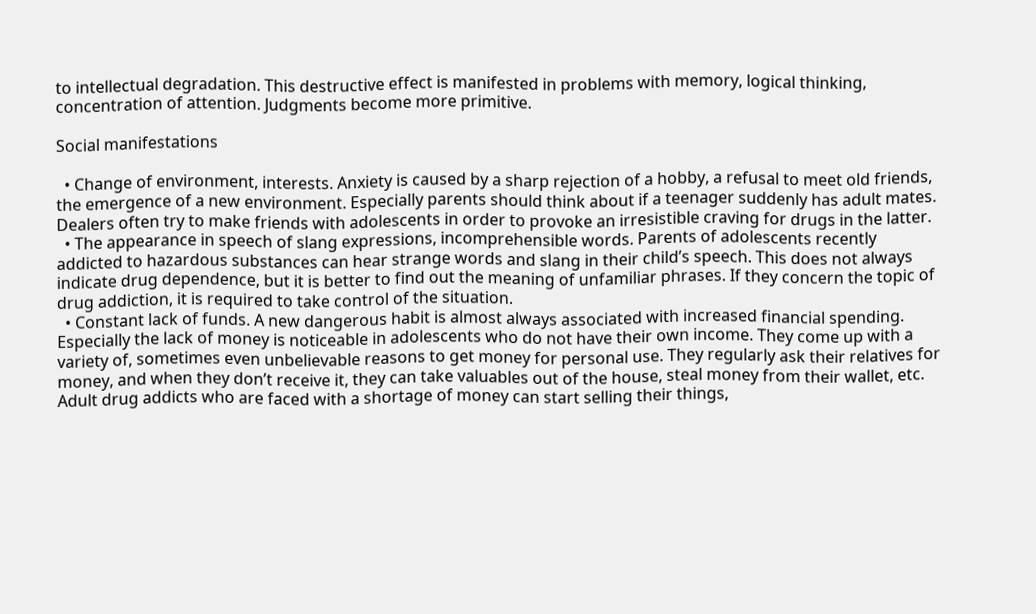to intellectual degradation. This destructive effect is manifested in problems with memory, logical thinking, concentration of attention. Judgments become more primitive.

Social manifestations

  • Change of environment, interests. Anxiety is caused by a sharp rejection of a hobby, a refusal to meet old friends, the emergence of a new environment. Especially parents should think about if a teenager suddenly has adult mates. Dealers often try to make friends with adolescents in order to provoke an irresistible craving for drugs in the latter.
  • The appearance in speech of slang expressions, incomprehensible words. Parents of adolescents recently addicted to hazardous substances can hear strange words and slang in their child’s speech. This does not always indicate drug dependence, but it is better to find out the meaning of unfamiliar phrases. If they concern the topic of drug addiction, it is required to take control of the situation.
  • Constant lack of funds. A new dangerous habit is almost always associated with increased financial spending. Especially the lack of money is noticeable in adolescents who do not have their own income. They come up with a variety of, sometimes even unbelievable reasons to get money for personal use. They regularly ask their relatives for money, and when they don’t receive it, they can take valuables out of the house, steal money from their wallet, etc. Adult drug addicts who are faced with a shortage of money can start selling their things,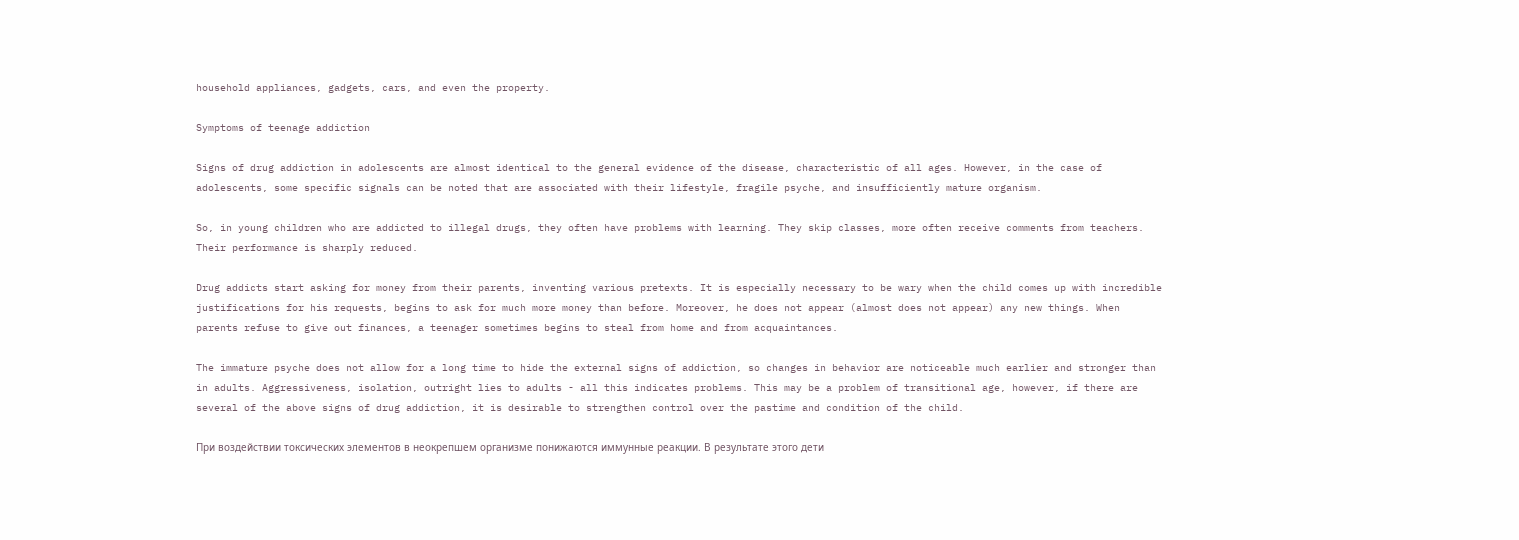household appliances, gadgets, cars, and even the property.

Symptoms of teenage addiction

Signs of drug addiction in adolescents are almost identical to the general evidence of the disease, characteristic of all ages. However, in the case of adolescents, some specific signals can be noted that are associated with their lifestyle, fragile psyche, and insufficiently mature organism.

So, in young children who are addicted to illegal drugs, they often have problems with learning. They skip classes, more often receive comments from teachers. Their performance is sharply reduced.

Drug addicts start asking for money from their parents, inventing various pretexts. It is especially necessary to be wary when the child comes up with incredible justifications for his requests, begins to ask for much more money than before. Moreover, he does not appear (almost does not appear) any new things. When parents refuse to give out finances, a teenager sometimes begins to steal from home and from acquaintances.

The immature psyche does not allow for a long time to hide the external signs of addiction, so changes in behavior are noticeable much earlier and stronger than in adults. Aggressiveness, isolation, outright lies to adults - all this indicates problems. This may be a problem of transitional age, however, if there are several of the above signs of drug addiction, it is desirable to strengthen control over the pastime and condition of the child.

При воздействии токсических элементов в неокрепшем организме понижаются иммунные реакции. В результате этого дети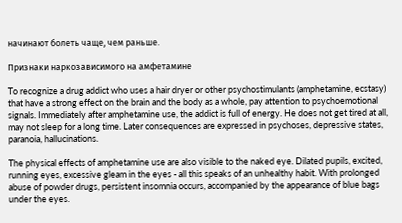начинают болеть чаще, чем раньше.

Признаки наркозависимого на амфетамине

To recognize a drug addict who uses a hair dryer or other psychostimulants (amphetamine, ecstasy) that have a strong effect on the brain and the body as a whole, pay attention to psychoemotional signals. Immediately after amphetamine use, the addict is full of energy. He does not get tired at all, may not sleep for a long time. Later consequences are expressed in psychoses, depressive states, paranoia, hallucinations.

The physical effects of amphetamine use are also visible to the naked eye. Dilated pupils, excited, running eyes, excessive gleam in the eyes - all this speaks of an unhealthy habit. With prolonged abuse of powder drugs, persistent insomnia occurs, accompanied by the appearance of blue bags under the eyes.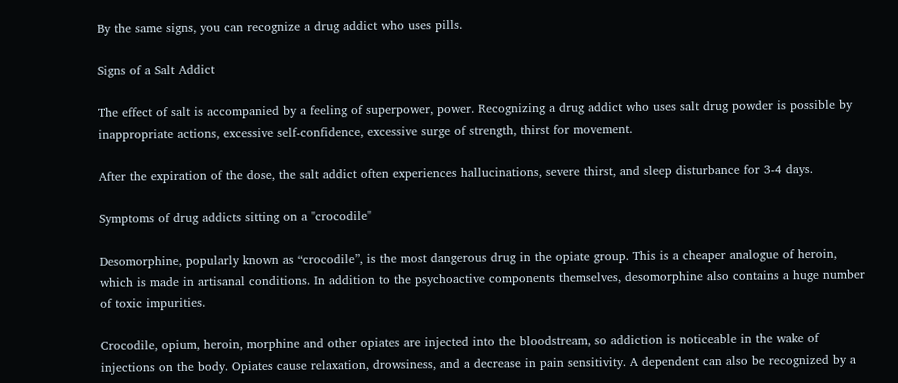By the same signs, you can recognize a drug addict who uses pills.

Signs of a Salt Addict

The effect of salt is accompanied by a feeling of superpower, power. Recognizing a drug addict who uses salt drug powder is possible by inappropriate actions, excessive self-confidence, excessive surge of strength, thirst for movement.

After the expiration of the dose, the salt addict often experiences hallucinations, severe thirst, and sleep disturbance for 3-4 days.

Symptoms of drug addicts sitting on a "crocodile"

Desomorphine, popularly known as “crocodile”, is the most dangerous drug in the opiate group. This is a cheaper analogue of heroin, which is made in artisanal conditions. In addition to the psychoactive components themselves, desomorphine also contains a huge number of toxic impurities.

Crocodile, opium, heroin, morphine and other opiates are injected into the bloodstream, so addiction is noticeable in the wake of injections on the body. Opiates cause relaxation, drowsiness, and a decrease in pain sensitivity. A dependent can also be recognized by a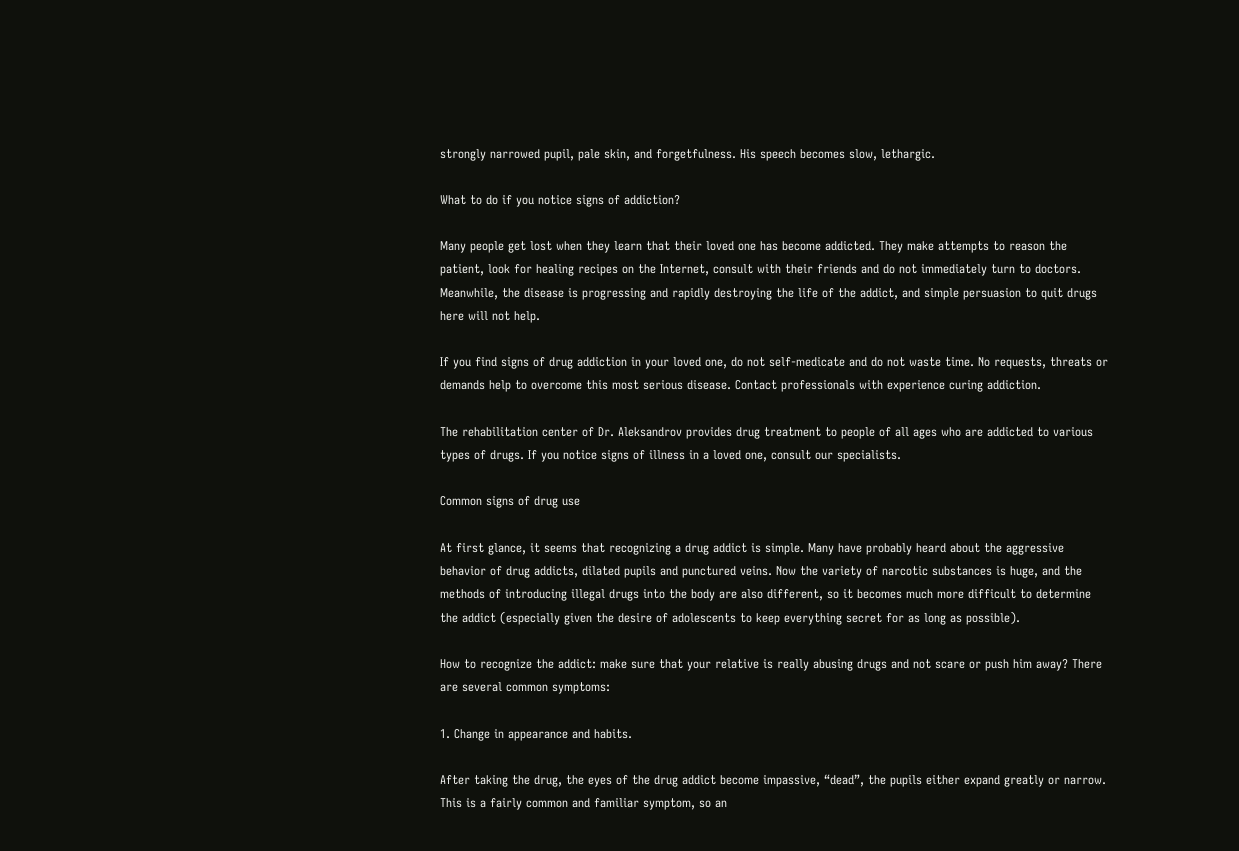strongly narrowed pupil, pale skin, and forgetfulness. His speech becomes slow, lethargic.

What to do if you notice signs of addiction?

Many people get lost when they learn that their loved one has become addicted. They make attempts to reason the patient, look for healing recipes on the Internet, consult with their friends and do not immediately turn to doctors. Meanwhile, the disease is progressing and rapidly destroying the life of the addict, and simple persuasion to quit drugs here will not help.

If you find signs of drug addiction in your loved one, do not self-medicate and do not waste time. No requests, threats or demands help to overcome this most serious disease. Contact professionals with experience curing addiction.

The rehabilitation center of Dr. Aleksandrov provides drug treatment to people of all ages who are addicted to various types of drugs. If you notice signs of illness in a loved one, consult our specialists.

Common signs of drug use

At first glance, it seems that recognizing a drug addict is simple. Many have probably heard about the aggressive behavior of drug addicts, dilated pupils and punctured veins. Now the variety of narcotic substances is huge, and the methods of introducing illegal drugs into the body are also different, so it becomes much more difficult to determine the addict (especially given the desire of adolescents to keep everything secret for as long as possible).

How to recognize the addict: make sure that your relative is really abusing drugs and not scare or push him away? There are several common symptoms:

1. Change in appearance and habits.

After taking the drug, the eyes of the drug addict become impassive, “dead”, the pupils either expand greatly or narrow. This is a fairly common and familiar symptom, so an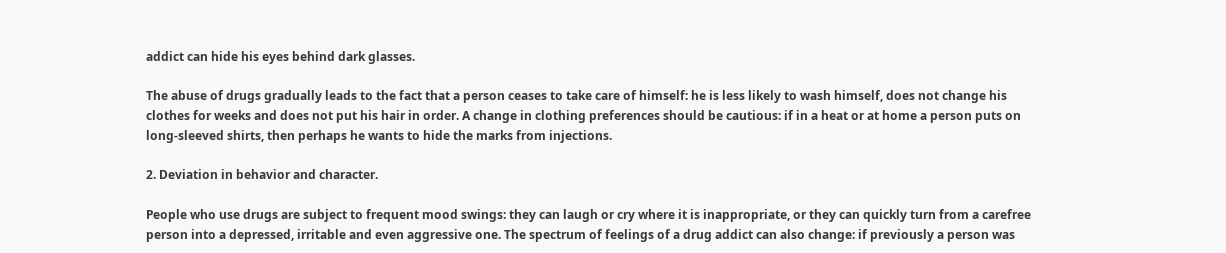addict can hide his eyes behind dark glasses.

The abuse of drugs gradually leads to the fact that a person ceases to take care of himself: he is less likely to wash himself, does not change his clothes for weeks and does not put his hair in order. A change in clothing preferences should be cautious: if in a heat or at home a person puts on long-sleeved shirts, then perhaps he wants to hide the marks from injections.

2. Deviation in behavior and character.

People who use drugs are subject to frequent mood swings: they can laugh or cry where it is inappropriate, or they can quickly turn from a carefree person into a depressed, irritable and even aggressive one. The spectrum of feelings of a drug addict can also change: if previously a person was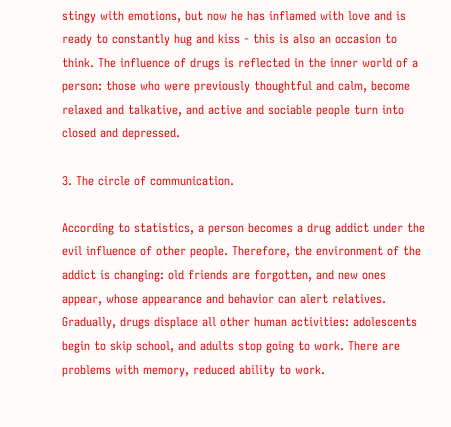stingy with emotions, but now he has inflamed with love and is ready to constantly hug and kiss - this is also an occasion to think. The influence of drugs is reflected in the inner world of a person: those who were previously thoughtful and calm, become relaxed and talkative, and active and sociable people turn into closed and depressed.

3. The circle of communication.

According to statistics, a person becomes a drug addict under the evil influence of other people. Therefore, the environment of the addict is changing: old friends are forgotten, and new ones appear, whose appearance and behavior can alert relatives. Gradually, drugs displace all other human activities: adolescents begin to skip school, and adults stop going to work. There are problems with memory, reduced ability to work.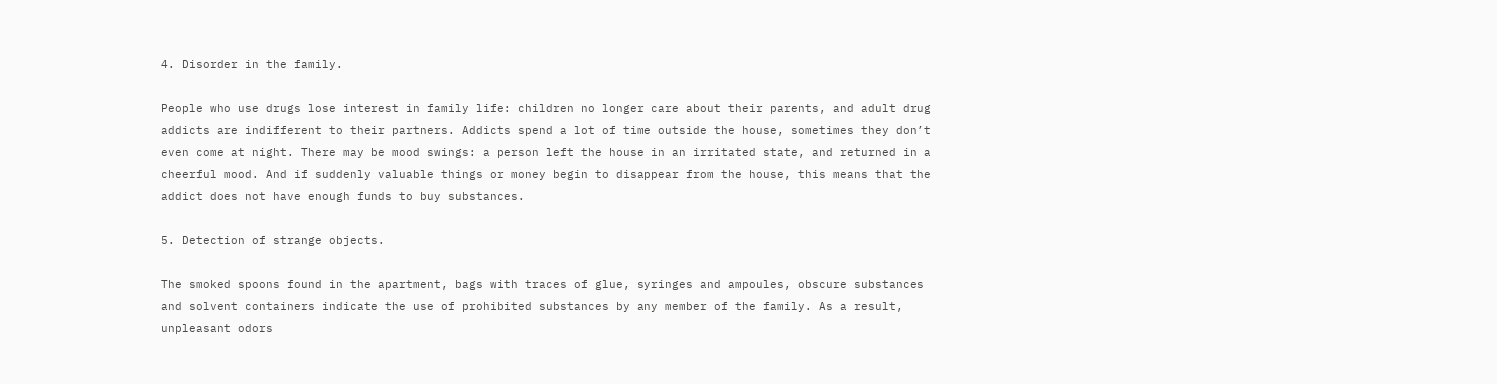4. Disorder in the family.

People who use drugs lose interest in family life: children no longer care about their parents, and adult drug addicts are indifferent to their partners. Addicts spend a lot of time outside the house, sometimes they don’t even come at night. There may be mood swings: a person left the house in an irritated state, and returned in a cheerful mood. And if suddenly valuable things or money begin to disappear from the house, this means that the addict does not have enough funds to buy substances.

5. Detection of strange objects.

The smoked spoons found in the apartment, bags with traces of glue, syringes and ampoules, obscure substances and solvent containers indicate the use of prohibited substances by any member of the family. As a result, unpleasant odors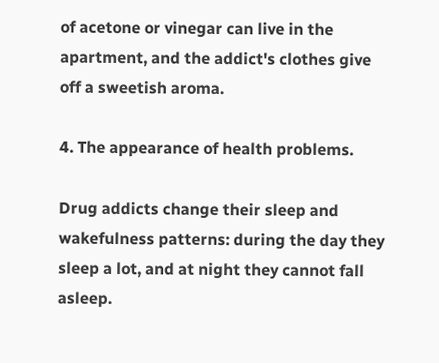of acetone or vinegar can live in the apartment, and the addict's clothes give off a sweetish aroma.

4. The appearance of health problems.

Drug addicts change their sleep and wakefulness patterns: during the day they sleep a lot, and at night they cannot fall asleep.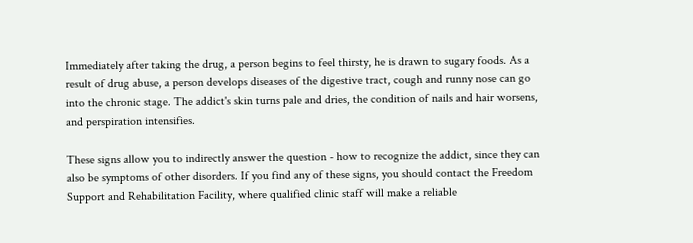Immediately after taking the drug, a person begins to feel thirsty, he is drawn to sugary foods. As a result of drug abuse, a person develops diseases of the digestive tract, cough and runny nose can go into the chronic stage. The addict's skin turns pale and dries, the condition of nails and hair worsens, and perspiration intensifies.

These signs allow you to indirectly answer the question - how to recognize the addict, since they can also be symptoms of other disorders. If you find any of these signs, you should contact the Freedom Support and Rehabilitation Facility, where qualified clinic staff will make a reliable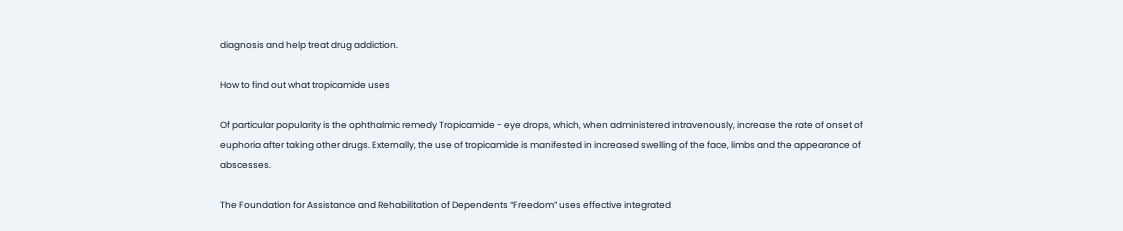diagnosis and help treat drug addiction.

How to find out what tropicamide uses

Of particular popularity is the ophthalmic remedy Tropicamide - eye drops, which, when administered intravenously, increase the rate of onset of euphoria after taking other drugs. Externally, the use of tropicamide is manifested in increased swelling of the face, limbs and the appearance of abscesses.

The Foundation for Assistance and Rehabilitation of Dependents “Freedom” uses effective integrated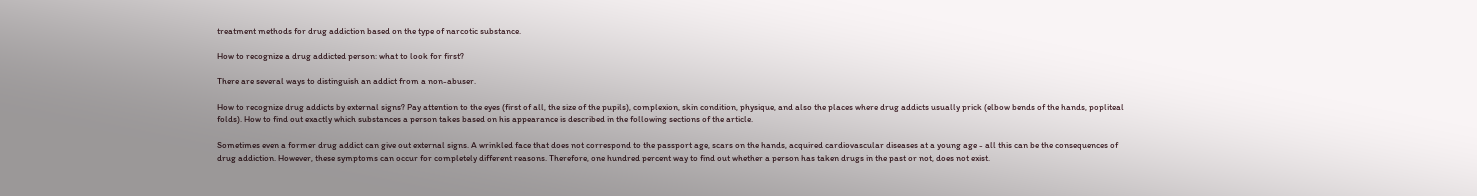treatment methods for drug addiction based on the type of narcotic substance.

How to recognize a drug addicted person: what to look for first?

There are several ways to distinguish an addict from a non-abuser.

How to recognize drug addicts by external signs? Pay attention to the eyes (first of all, the size of the pupils), complexion, skin condition, physique, and also the places where drug addicts usually prick (elbow bends of the hands, popliteal folds). How to find out exactly which substances a person takes based on his appearance is described in the following sections of the article.

Sometimes even a former drug addict can give out external signs. A wrinkled face that does not correspond to the passport age, scars on the hands, acquired cardiovascular diseases at a young age - all this can be the consequences of drug addiction. However, these symptoms can occur for completely different reasons. Therefore, one hundred percent way to find out whether a person has taken drugs in the past or not, does not exist.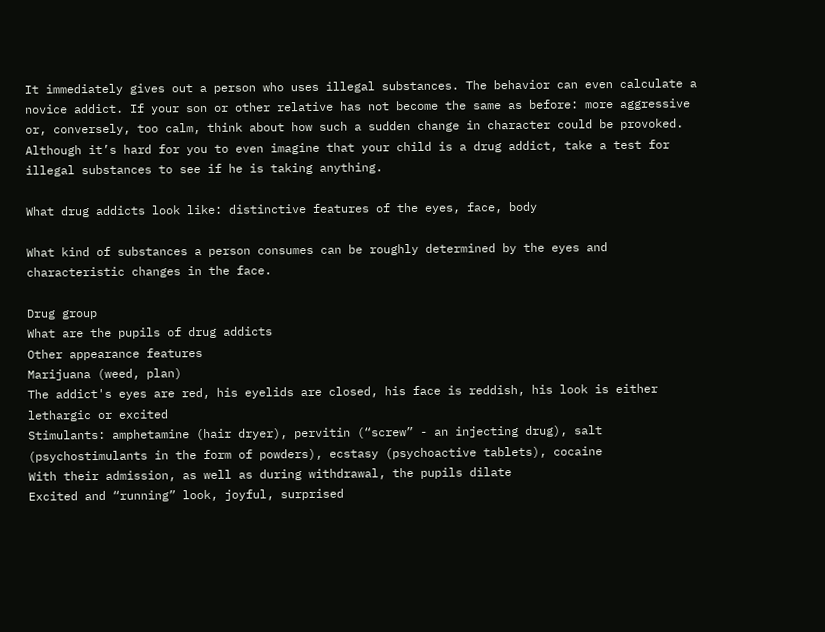It immediately gives out a person who uses illegal substances. The behavior can even calculate a novice addict. If your son or other relative has not become the same as before: more aggressive or, conversely, too calm, think about how such a sudden change in character could be provoked. Although it’s hard for you to even imagine that your child is a drug addict, take a test for illegal substances to see if he is taking anything.

What drug addicts look like: distinctive features of the eyes, face, body

What kind of substances a person consumes can be roughly determined by the eyes and characteristic changes in the face.

Drug group
What are the pupils of drug addicts
Other appearance features
Marijuana (weed, plan)
The addict's eyes are red, his eyelids are closed, his face is reddish, his look is either lethargic or excited
Stimulants: amphetamine (hair dryer), pervitin (“screw” - an injecting drug), salt (psychostimulants in the form of powders), ecstasy (psychoactive tablets), cocaine
With their admission, as well as during withdrawal, the pupils dilate
Excited and “running” look, joyful, surprised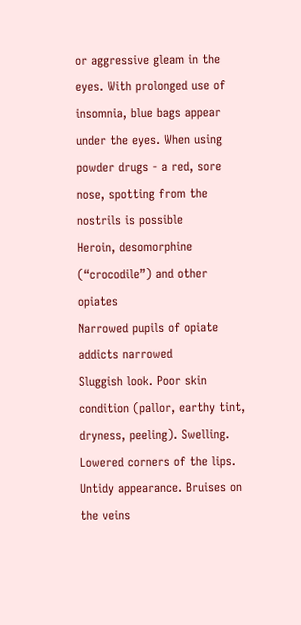or aggressive gleam in the eyes. With prolonged use of insomnia, blue bags appear under the eyes. When using powder drugs - a red, sore nose, spotting from the nostrils is possible
Heroin, desomorphine (“crocodile”) and other opiates
Narrowed pupils of opiate addicts narrowed
Sluggish look. Poor skin condition (pallor, earthy tint, dryness, peeling). Swelling. Lowered corners of the lips. Untidy appearance. Bruises on the veins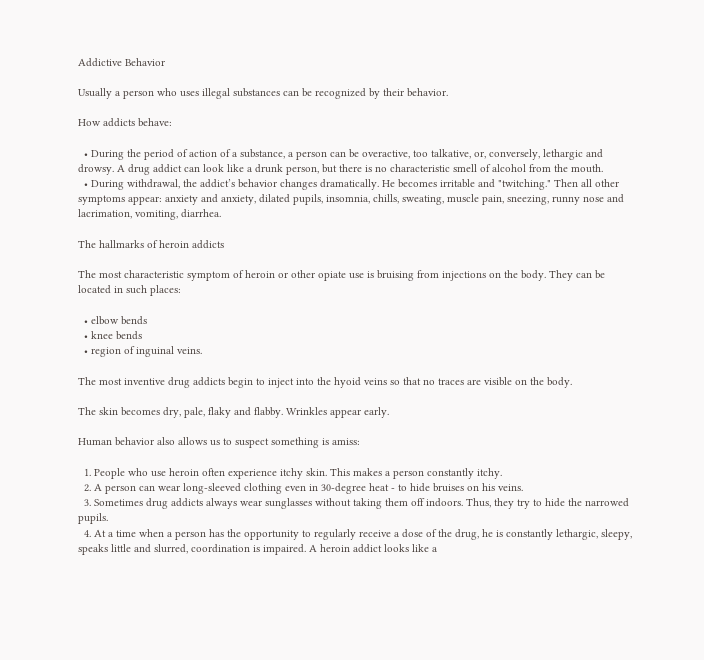Addictive Behavior

Usually a person who uses illegal substances can be recognized by their behavior.

How addicts behave:

  • During the period of action of a substance, a person can be overactive, too talkative, or, conversely, lethargic and drowsy. A drug addict can look like a drunk person, but there is no characteristic smell of alcohol from the mouth.
  • During withdrawal, the addict’s behavior changes dramatically. He becomes irritable and "twitching." Then all other symptoms appear: anxiety and anxiety, dilated pupils, insomnia, chills, sweating, muscle pain, sneezing, runny nose and lacrimation, vomiting, diarrhea.

The hallmarks of heroin addicts

The most characteristic symptom of heroin or other opiate use is bruising from injections on the body. They can be located in such places:

  • elbow bends
  • knee bends
  • region of inguinal veins.

The most inventive drug addicts begin to inject into the hyoid veins so that no traces are visible on the body.

The skin becomes dry, pale, flaky and flabby. Wrinkles appear early.

Human behavior also allows us to suspect something is amiss:

  1. People who use heroin often experience itchy skin. This makes a person constantly itchy.
  2. A person can wear long-sleeved clothing even in 30-degree heat - to hide bruises on his veins.
  3. Sometimes drug addicts always wear sunglasses without taking them off indoors. Thus, they try to hide the narrowed pupils.
  4. At a time when a person has the opportunity to regularly receive a dose of the drug, he is constantly lethargic, sleepy, speaks little and slurred, coordination is impaired. A heroin addict looks like a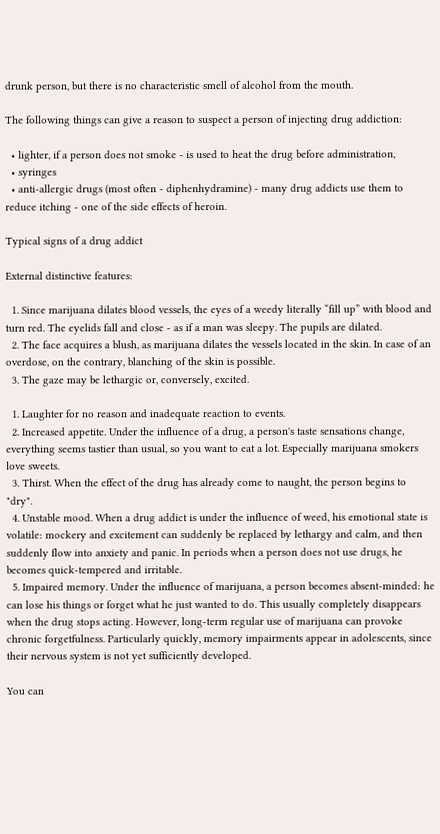drunk person, but there is no characteristic smell of alcohol from the mouth.

The following things can give a reason to suspect a person of injecting drug addiction:

  • lighter, if a person does not smoke - is used to heat the drug before administration,
  • syringes
  • anti-allergic drugs (most often - diphenhydramine) - many drug addicts use them to reduce itching - one of the side effects of heroin.

Typical signs of a drug addict

External distinctive features:

  1. Since marijuana dilates blood vessels, the eyes of a weedy literally “fill up” with blood and turn red. The eyelids fall and close - as if a man was sleepy. The pupils are dilated.
  2. The face acquires a blush, as marijuana dilates the vessels located in the skin. In case of an overdose, on the contrary, blanching of the skin is possible.
  3. The gaze may be lethargic or, conversely, excited.

  1. Laughter for no reason and inadequate reaction to events.
  2. Increased appetite. Under the influence of a drug, a person's taste sensations change, everything seems tastier than usual, so you want to eat a lot. Especially marijuana smokers love sweets.
  3. Thirst. When the effect of the drug has already come to naught, the person begins to "dry".
  4. Unstable mood. When a drug addict is under the influence of weed, his emotional state is volatile: mockery and excitement can suddenly be replaced by lethargy and calm, and then suddenly flow into anxiety and panic. In periods when a person does not use drugs, he becomes quick-tempered and irritable.
  5. Impaired memory. Under the influence of marijuana, a person becomes absent-minded: he can lose his things or forget what he just wanted to do. This usually completely disappears when the drug stops acting. However, long-term regular use of marijuana can provoke chronic forgetfulness. Particularly quickly, memory impairments appear in adolescents, since their nervous system is not yet sufficiently developed.

You can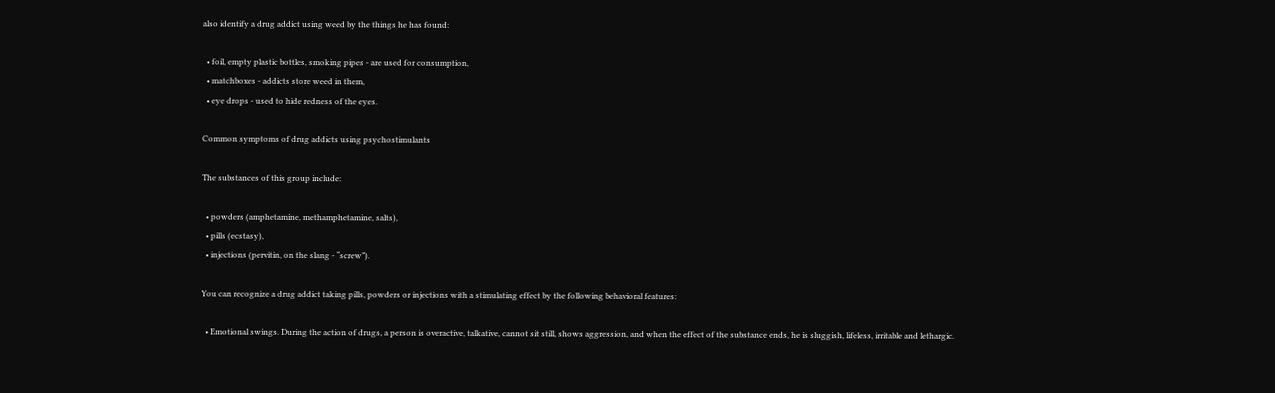also identify a drug addict using weed by the things he has found:

  • foil, empty plastic bottles, smoking pipes - are used for consumption,
  • matchboxes - addicts store weed in them,
  • eye drops - used to hide redness of the eyes.

Common symptoms of drug addicts using psychostimulants

The substances of this group include:

  • powders (amphetamine, methamphetamine, salts),
  • pills (ecstasy),
  • injections (pervitin, on the slang - “screw”).

You can recognize a drug addict taking pills, powders or injections with a stimulating effect by the following behavioral features:

  • Emotional swings. During the action of drugs, a person is overactive, talkative, cannot sit still, shows aggression, and when the effect of the substance ends, he is sluggish, lifeless, irritable and lethargic.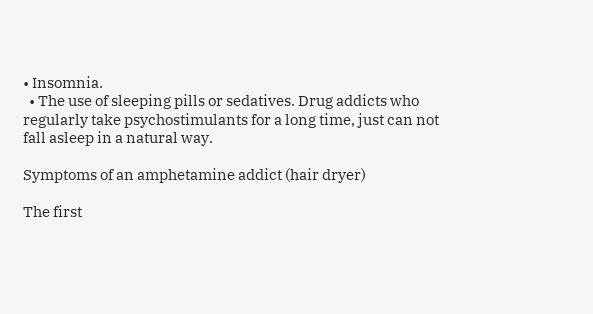• Insomnia.
  • The use of sleeping pills or sedatives. Drug addicts who regularly take psychostimulants for a long time, just can not fall asleep in a natural way.

Symptoms of an amphetamine addict (hair dryer)

The first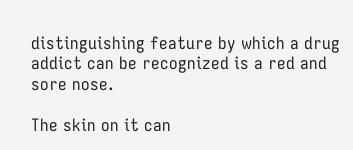distinguishing feature by which a drug addict can be recognized is a red and sore nose.

The skin on it can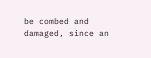be combed and damaged, since an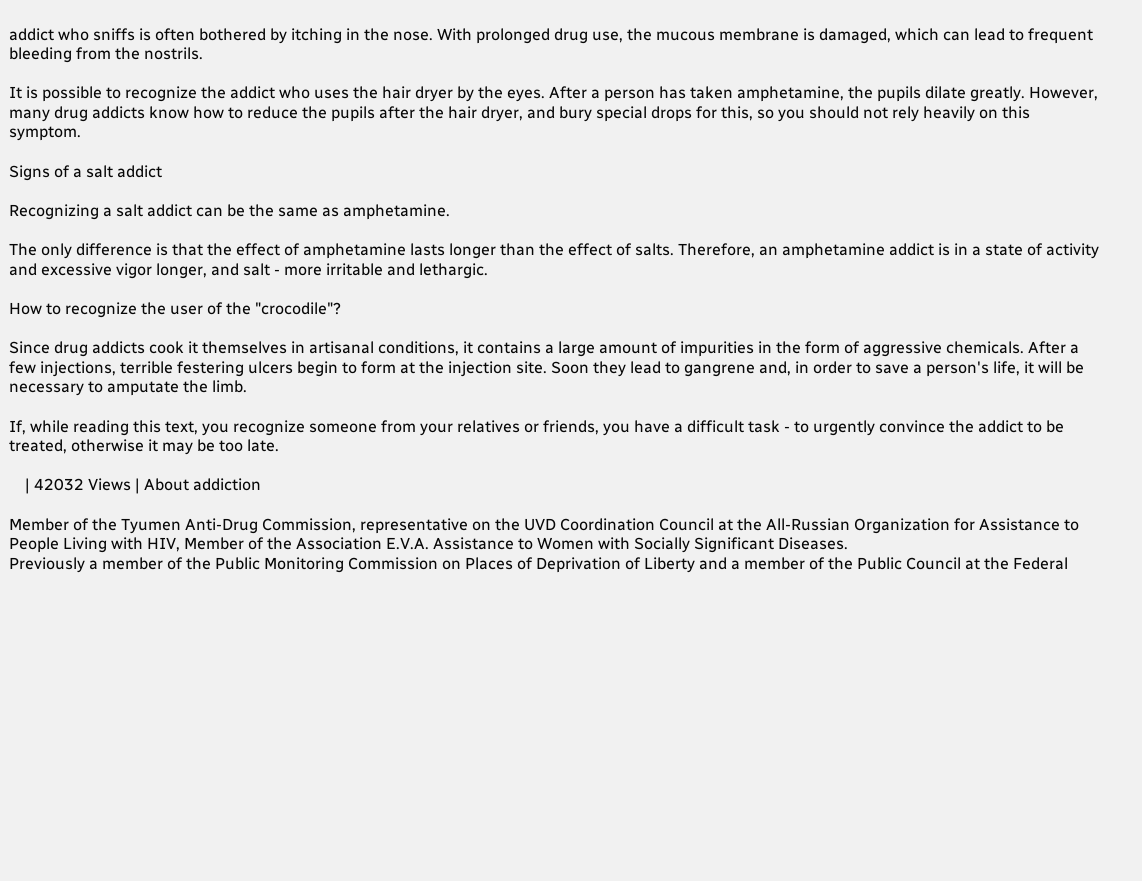addict who sniffs is often bothered by itching in the nose. With prolonged drug use, the mucous membrane is damaged, which can lead to frequent bleeding from the nostrils.

It is possible to recognize the addict who uses the hair dryer by the eyes. After a person has taken amphetamine, the pupils dilate greatly. However, many drug addicts know how to reduce the pupils after the hair dryer, and bury special drops for this, so you should not rely heavily on this symptom.

Signs of a salt addict

Recognizing a salt addict can be the same as amphetamine.

The only difference is that the effect of amphetamine lasts longer than the effect of salts. Therefore, an amphetamine addict is in a state of activity and excessive vigor longer, and salt - more irritable and lethargic.

How to recognize the user of the "crocodile"?

Since drug addicts cook it themselves in artisanal conditions, it contains a large amount of impurities in the form of aggressive chemicals. After a few injections, terrible festering ulcers begin to form at the injection site. Soon they lead to gangrene and, in order to save a person's life, it will be necessary to amputate the limb.

If, while reading this text, you recognize someone from your relatives or friends, you have a difficult task - to urgently convince the addict to be treated, otherwise it may be too late.

    | 42032 Views | About addiction

Member of the Tyumen Anti-Drug Commission, representative on the UVD Coordination Council at the All-Russian Organization for Assistance to People Living with HIV, Member of the Association E.V.A. Assistance to Women with Socially Significant Diseases.
Previously a member of the Public Monitoring Commission on Places of Deprivation of Liberty and a member of the Public Council at the Federal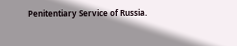Penitentiary Service of Russia.